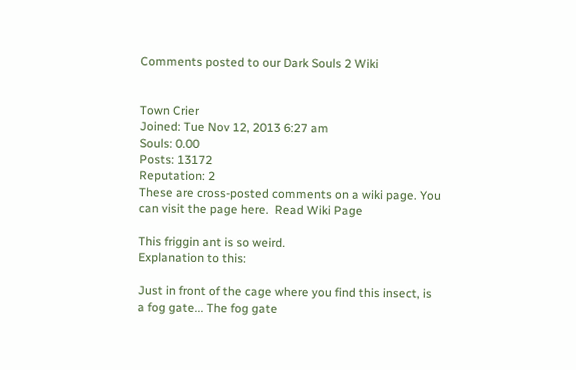Comments posted to our Dark Souls 2 Wiki


Town Crier
Joined: Tue Nov 12, 2013 6:27 am
Souls: 0.00
Posts: 13172
Reputation: 2
These are cross-posted comments on a wiki page. You can visit the page here.  Read Wiki Page

This friggin ant is so weird.
Explanation to this:

Just in front of the cage where you find this insect, is a fog gate... The fog gate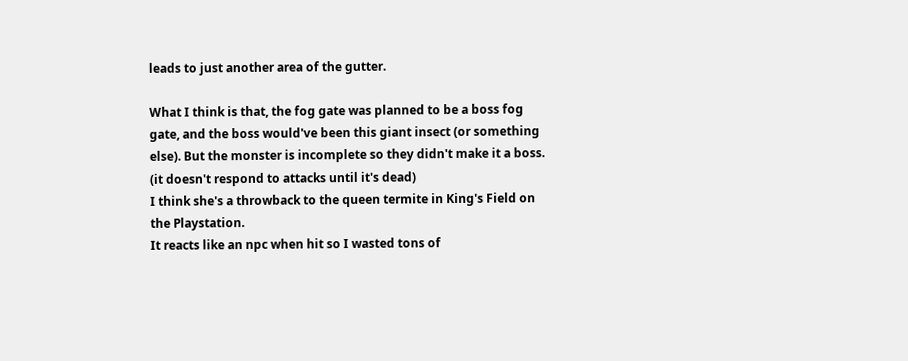leads to just another area of the gutter.

What I think is that, the fog gate was planned to be a boss fog gate, and the boss would've been this giant insect (or something else). But the monster is incomplete so they didn't make it a boss. (it doesn't respond to attacks until it's dead)
I think she's a throwback to the queen termite in King's Field on the Playstation.
It reacts like an npc when hit so I wasted tons of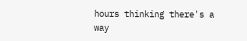hours thinking there's a way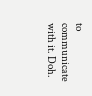to communicate with it. Doh.